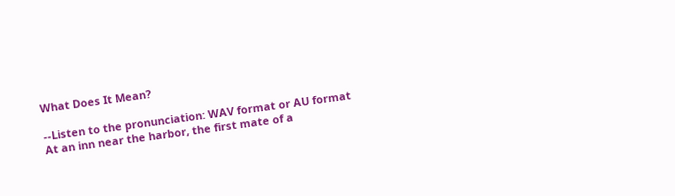What Does It Mean?

--Listen to the pronunciation: WAV format or AU format
At an inn near the harbor, the first mate of a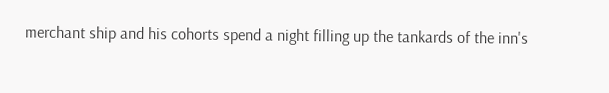merchant ship and his cohorts spend a night filling up the tankards of the inn's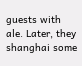guests with ale. Later, they shanghai some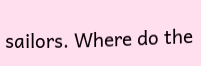sailors. Where do the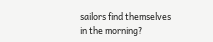sailors find themselves in the morning?